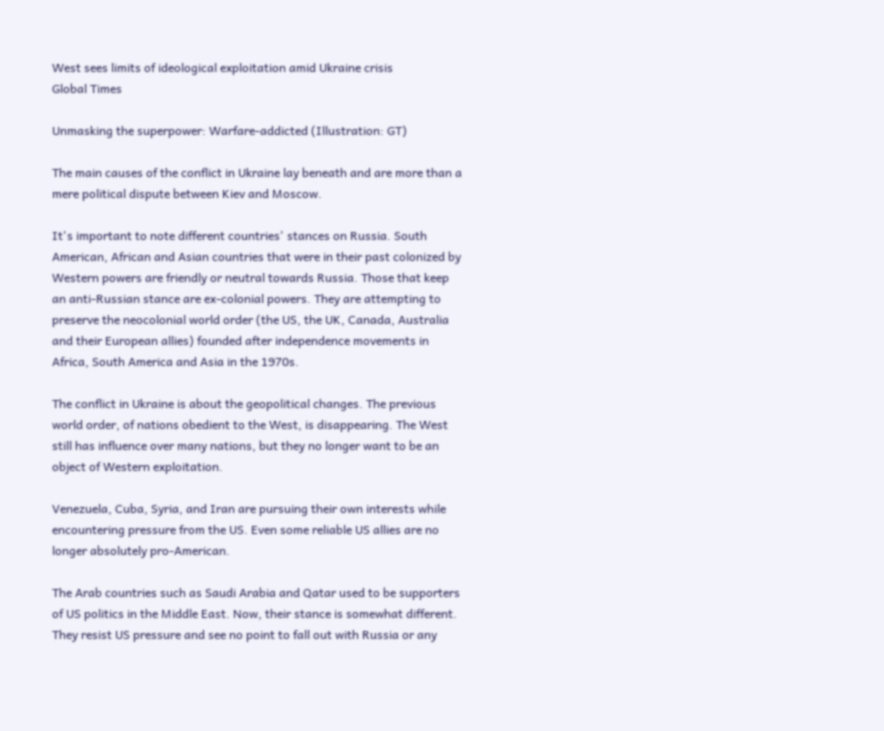West sees limits of ideological exploitation amid Ukraine crisis
Global Times

Unmasking the superpower: Warfare-addicted (Illustration: GT)

The main causes of the conflict in Ukraine lay beneath and are more than a mere political dispute between Kiev and Moscow.

It's important to note different countries' stances on Russia. South American, African and Asian countries that were in their past colonized by Western powers are friendly or neutral towards Russia. Those that keep an anti-Russian stance are ex-colonial powers. They are attempting to preserve the neocolonial world order (the US, the UK, Canada, Australia and their European allies) founded after independence movements in Africa, South America and Asia in the 1970s.

The conflict in Ukraine is about the geopolitical changes. The previous world order, of nations obedient to the West, is disappearing. The West still has influence over many nations, but they no longer want to be an object of Western exploitation.

Venezuela, Cuba, Syria, and Iran are pursuing their own interests while encountering pressure from the US. Even some reliable US allies are no longer absolutely pro-American.

The Arab countries such as Saudi Arabia and Qatar used to be supporters of US politics in the Middle East. Now, their stance is somewhat different. They resist US pressure and see no point to fall out with Russia or any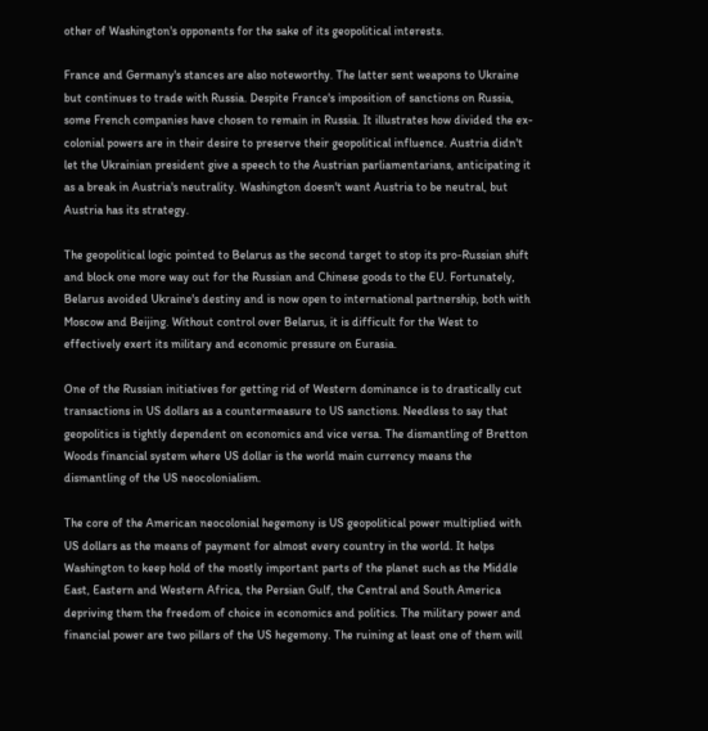other of Washington's opponents for the sake of its geopolitical interests.

France and Germany's stances are also noteworthy. The latter sent weapons to Ukraine but continues to trade with Russia. Despite France's imposition of sanctions on Russia, some French companies have chosen to remain in Russia. It illustrates how divided the ex-colonial powers are in their desire to preserve their geopolitical influence. Austria didn't let the Ukrainian president give a speech to the Austrian parliamentarians, anticipating it as a break in Austria's neutrality. Washington doesn't want Austria to be neutral, but Austria has its strategy.

The geopolitical logic pointed to Belarus as the second target to stop its pro-Russian shift and block one more way out for the Russian and Chinese goods to the EU. Fortunately, Belarus avoided Ukraine's destiny and is now open to international partnership, both with Moscow and Beijing. Without control over Belarus, it is difficult for the West to effectively exert its military and economic pressure on Eurasia.

One of the Russian initiatives for getting rid of Western dominance is to drastically cut transactions in US dollars as a countermeasure to US sanctions. Needless to say that geopolitics is tightly dependent on economics and vice versa. The dismantling of Bretton Woods financial system where US dollar is the world main currency means the dismantling of the US neocolonialism.

The core of the American neocolonial hegemony is US geopolitical power multiplied with US dollars as the means of payment for almost every country in the world. It helps Washington to keep hold of the mostly important parts of the planet such as the Middle East, Eastern and Western Africa, the Persian Gulf, the Central and South America depriving them the freedom of choice in economics and politics. The military power and financial power are two pillars of the US hegemony. The ruining at least one of them will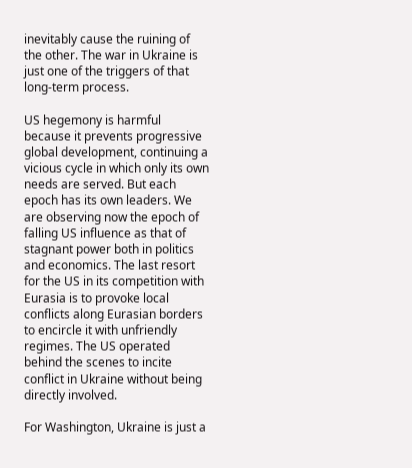inevitably cause the ruining of the other. The war in Ukraine is just one of the triggers of that long-term process.

US hegemony is harmful because it prevents progressive global development, continuing a vicious cycle in which only its own needs are served. But each epoch has its own leaders. We are observing now the epoch of falling US influence as that of stagnant power both in politics and economics. The last resort for the US in its competition with Eurasia is to provoke local conflicts along Eurasian borders to encircle it with unfriendly regimes. The US operated behind the scenes to incite conflict in Ukraine without being directly involved.

For Washington, Ukraine is just a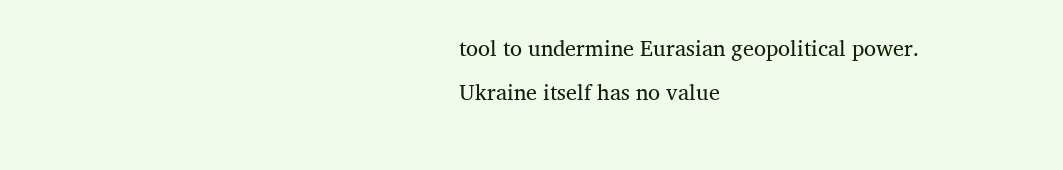tool to undermine Eurasian geopolitical power. Ukraine itself has no value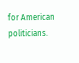for American politicians.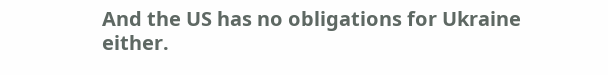And the US has no obligations for Ukraine either.